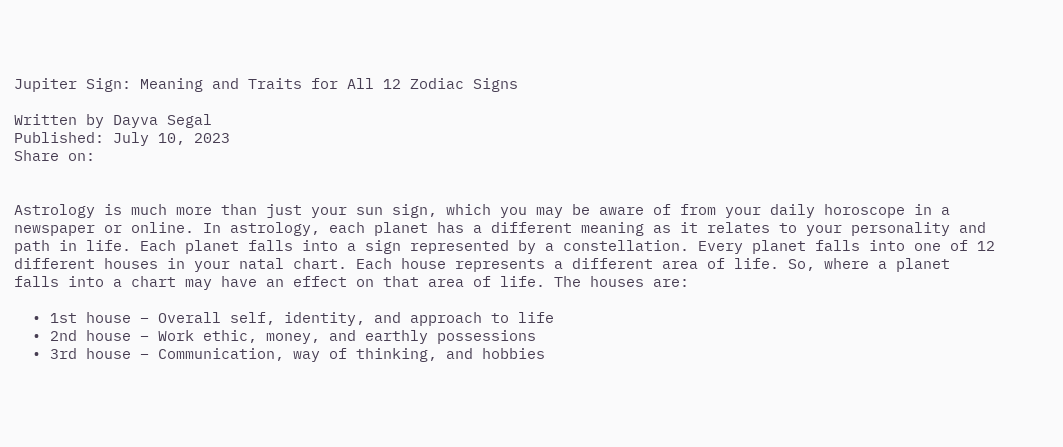Jupiter Sign: Meaning and Traits for All 12 Zodiac Signs

Written by Dayva Segal
Published: July 10, 2023
Share on:


Astrology is much more than just your sun sign, which you may be aware of from your daily horoscope in a newspaper or online. In astrology, each planet has a different meaning as it relates to your personality and path in life. Each planet falls into a sign represented by a constellation. Every planet falls into one of 12 different houses in your natal chart. Each house represents a different area of life. So, where a planet falls into a chart may have an effect on that area of life. The houses are:

  • 1st house – Overall self, identity, and approach to life
  • 2nd house – Work ethic, money, and earthly possessions
  • 3rd house – Communication, way of thinking, and hobbies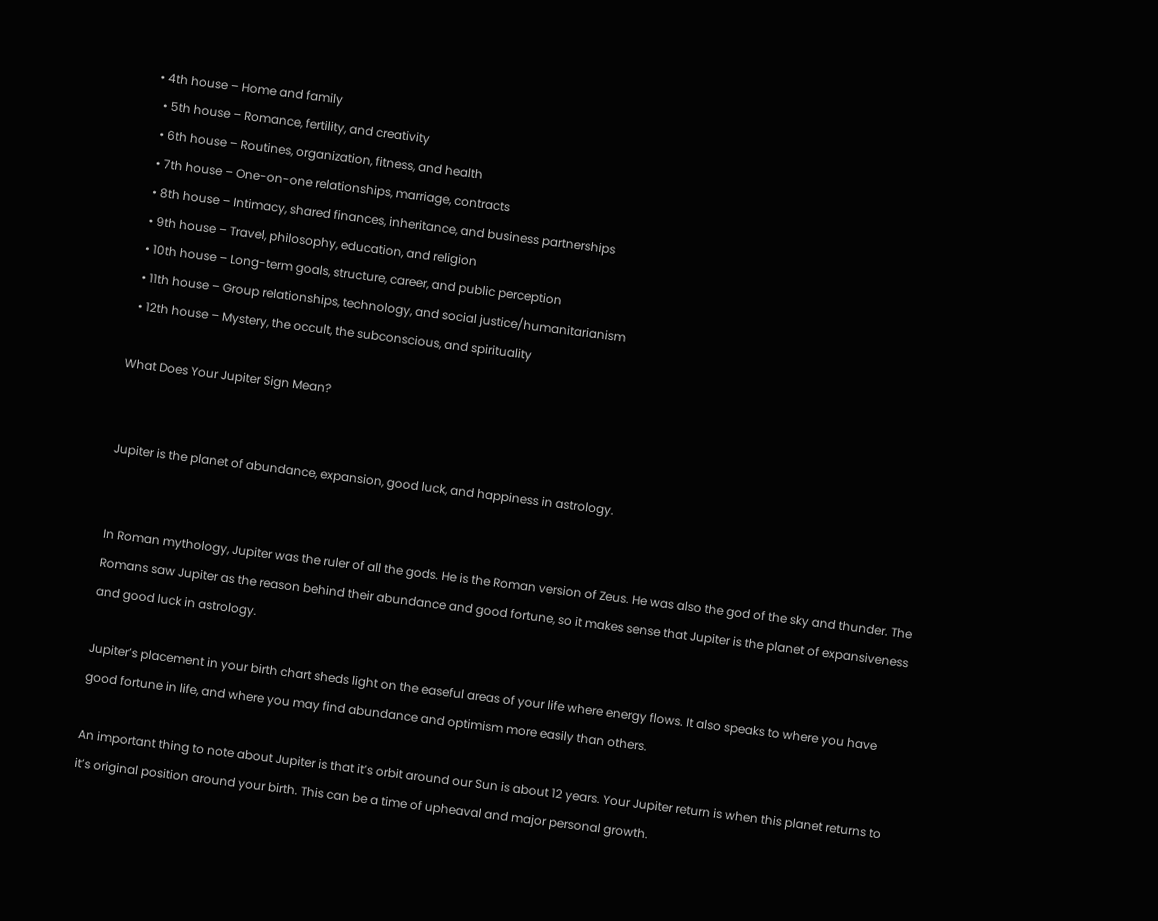• 4th house – Home and family
  • 5th house – Romance, fertility, and creativity
  • 6th house – Routines, organization, fitness, and health
  • 7th house – One-on-one relationships, marriage, contracts
  • 8th house – Intimacy, shared finances, inheritance, and business partnerships
  • 9th house – Travel, philosophy, education, and religion
  • 10th house – Long-term goals, structure, career, and public perception
  • 11th house – Group relationships, technology, and social justice/humanitarianism
  • 12th house – Mystery, the occult, the subconscious, and spirituality

What Does Your Jupiter Sign Mean?


Jupiter is the planet of abundance, expansion, good luck, and happiness in astrology.


In Roman mythology, Jupiter was the ruler of all the gods. He is the Roman version of Zeus. He was also the god of the sky and thunder. The Romans saw Jupiter as the reason behind their abundance and good fortune, so it makes sense that Jupiter is the planet of expansiveness and good luck in astrology.

Jupiter’s placement in your birth chart sheds light on the easeful areas of your life where energy flows. It also speaks to where you have good fortune in life, and where you may find abundance and optimism more easily than others.

An important thing to note about Jupiter is that it’s orbit around our Sun is about 12 years. Your Jupiter return is when this planet returns to it’s original position around your birth. This can be a time of upheaval and major personal growth.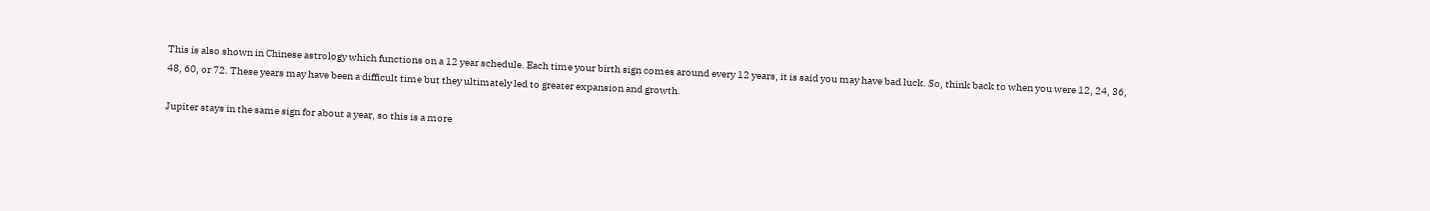This is also shown in Chinese astrology which functions on a 12 year schedule. Each time your birth sign comes around every 12 years, it is said you may have bad luck. So, think back to when you were 12, 24, 36, 48, 60, or 72. These years may have been a difficult time but they ultimately led to greater expansion and growth.

Jupiter stays in the same sign for about a year, so this is a more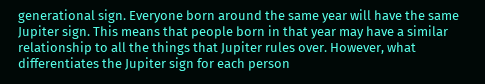generational sign. Everyone born around the same year will have the same Jupiter sign. This means that people born in that year may have a similar relationship to all the things that Jupiter rules over. However, what differentiates the Jupiter sign for each person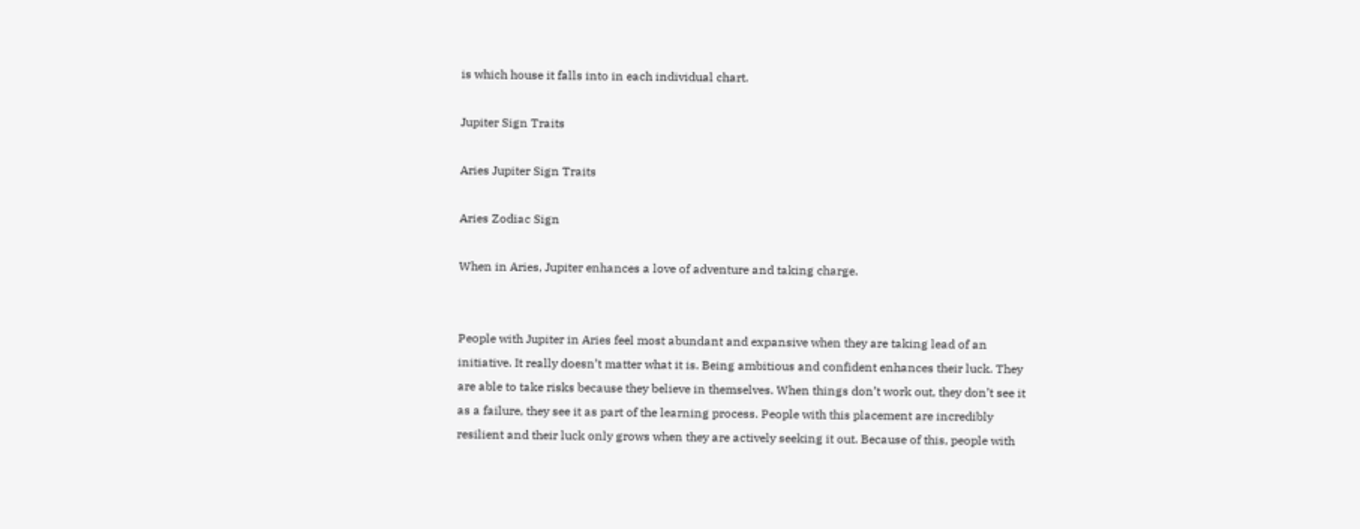is which house it falls into in each individual chart.

Jupiter Sign Traits

Aries Jupiter Sign Traits

Aries Zodiac Sign

When in Aries, Jupiter enhances a love of adventure and taking charge.


People with Jupiter in Aries feel most abundant and expansive when they are taking lead of an initiative. It really doesn’t matter what it is. Being ambitious and confident enhances their luck. They are able to take risks because they believe in themselves. When things don’t work out, they don’t see it as a failure, they see it as part of the learning process. People with this placement are incredibly resilient and their luck only grows when they are actively seeking it out. Because of this, people with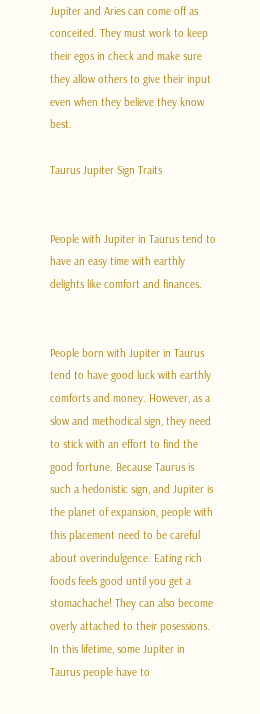Jupiter and Aries can come off as conceited. They must work to keep their egos in check and make sure they allow others to give their input even when they believe they know best.

Taurus Jupiter Sign Traits


People with Jupiter in Taurus tend to have an easy time with earthly delights like comfort and finances.


People born with Jupiter in Taurus tend to have good luck with earthly comforts and money. However, as a slow and methodical sign, they need to stick with an effort to find the good fortune. Because Taurus is such a hedonistic sign, and Jupiter is the planet of expansion, people with this placement need to be careful about overindulgence. Eating rich foods feels good until you get a stomachache! They can also become overly attached to their posessions. In this lifetime, some Jupiter in Taurus people have to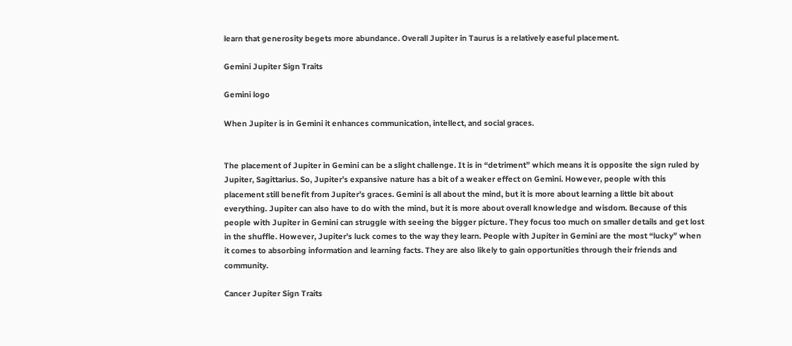learn that generosity begets more abundance. Overall Jupiter in Taurus is a relatively easeful placement.

Gemini Jupiter Sign Traits

Gemini logo

When Jupiter is in Gemini it enhances communication, intellect, and social graces.


The placement of Jupiter in Gemini can be a slight challenge. It is in “detriment” which means it is opposite the sign ruled by Jupiter, Sagittarius. So, Jupiter’s expansive nature has a bit of a weaker effect on Gemini. However, people with this placement still benefit from Jupiter’s graces. Gemini is all about the mind, but it is more about learning a little bit about everything. Jupiter can also have to do with the mind, but it is more about overall knowledge and wisdom. Because of this people with Jupiter in Gemini can struggle with seeing the bigger picture. They focus too much on smaller details and get lost in the shuffle. However, Jupiter’s luck comes to the way they learn. People with Jupiter in Gemini are the most “lucky” when it comes to absorbing information and learning facts. They are also likely to gain opportunities through their friends and community.

Cancer Jupiter Sign Traits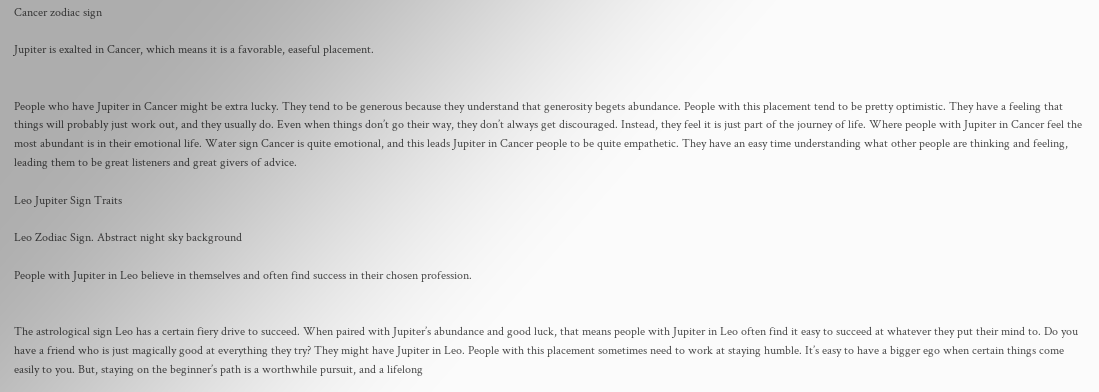Cancer zodiac sign

Jupiter is exalted in Cancer, which means it is a favorable, easeful placement.


People who have Jupiter in Cancer might be extra lucky. They tend to be generous because they understand that generosity begets abundance. People with this placement tend to be pretty optimistic. They have a feeling that things will probably just work out, and they usually do. Even when things don’t go their way, they don’t always get discouraged. Instead, they feel it is just part of the journey of life. Where people with Jupiter in Cancer feel the most abundant is in their emotional life. Water sign Cancer is quite emotional, and this leads Jupiter in Cancer people to be quite empathetic. They have an easy time understanding what other people are thinking and feeling, leading them to be great listeners and great givers of advice.

Leo Jupiter Sign Traits

Leo Zodiac Sign. Abstract night sky background

People with Jupiter in Leo believe in themselves and often find success in their chosen profession.


The astrological sign Leo has a certain fiery drive to succeed. When paired with Jupiter’s abundance and good luck, that means people with Jupiter in Leo often find it easy to succeed at whatever they put their mind to. Do you have a friend who is just magically good at everything they try? They might have Jupiter in Leo. People with this placement sometimes need to work at staying humble. It’s easy to have a bigger ego when certain things come easily to you. But, staying on the beginner’s path is a worthwhile pursuit, and a lifelong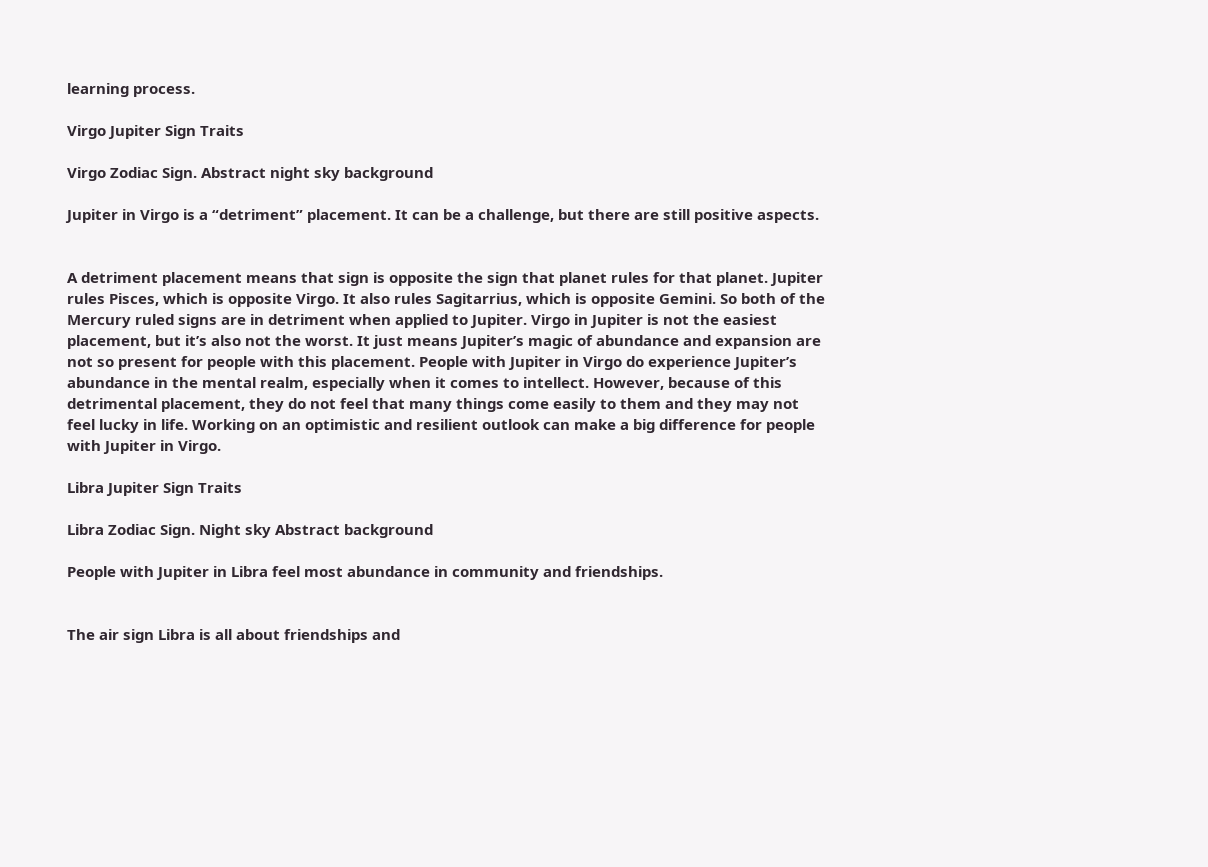learning process.

Virgo Jupiter Sign Traits

Virgo Zodiac Sign. Abstract night sky background

Jupiter in Virgo is a “detriment” placement. It can be a challenge, but there are still positive aspects.


A detriment placement means that sign is opposite the sign that planet rules for that planet. Jupiter rules Pisces, which is opposite Virgo. It also rules Sagitarrius, which is opposite Gemini. So both of the Mercury ruled signs are in detriment when applied to Jupiter. Virgo in Jupiter is not the easiest placement, but it’s also not the worst. It just means Jupiter’s magic of abundance and expansion are not so present for people with this placement. People with Jupiter in Virgo do experience Jupiter’s abundance in the mental realm, especially when it comes to intellect. However, because of this detrimental placement, they do not feel that many things come easily to them and they may not feel lucky in life. Working on an optimistic and resilient outlook can make a big difference for people with Jupiter in Virgo.

Libra Jupiter Sign Traits

Libra Zodiac Sign. Night sky Abstract background

People with Jupiter in Libra feel most abundance in community and friendships.


The air sign Libra is all about friendships and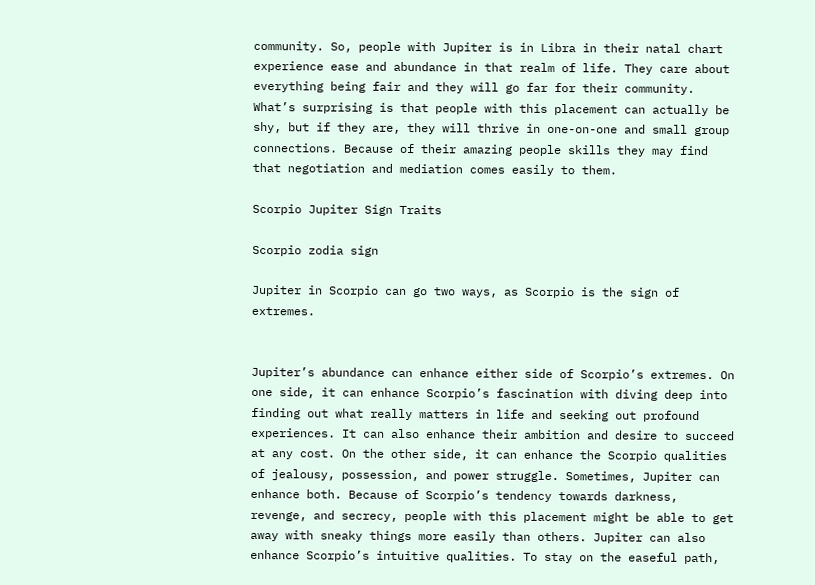community. So, people with Jupiter is in Libra in their natal chart experience ease and abundance in that realm of life. They care about everything being fair and they will go far for their community. What’s surprising is that people with this placement can actually be shy, but if they are, they will thrive in one-on-one and small group connections. Because of their amazing people skills they may find that negotiation and mediation comes easily to them.

Scorpio Jupiter Sign Traits

Scorpio zodia sign

Jupiter in Scorpio can go two ways, as Scorpio is the sign of extremes.


Jupiter’s abundance can enhance either side of Scorpio’s extremes. On one side, it can enhance Scorpio’s fascination with diving deep into finding out what really matters in life and seeking out profound experiences. It can also enhance their ambition and desire to succeed at any cost. On the other side, it can enhance the Scorpio qualities of jealousy, possession, and power struggle. Sometimes, Jupiter can enhance both. Because of Scorpio’s tendency towards darkness, revenge, and secrecy, people with this placement might be able to get away with sneaky things more easily than others. Jupiter can also enhance Scorpio’s intuitive qualities. To stay on the easeful path,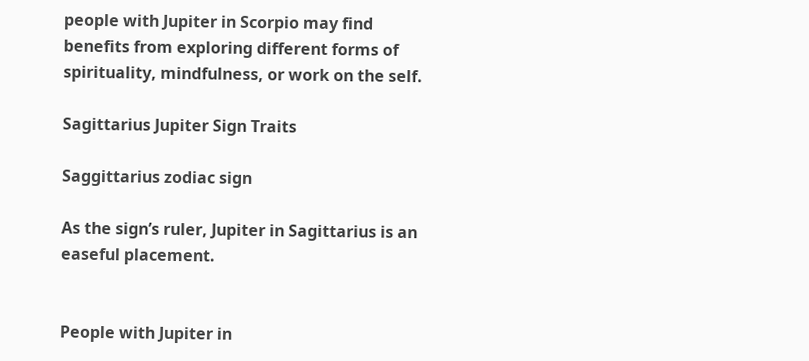people with Jupiter in Scorpio may find benefits from exploring different forms of spirituality, mindfulness, or work on the self.

Sagittarius Jupiter Sign Traits

Saggittarius zodiac sign

As the sign’s ruler, Jupiter in Sagittarius is an easeful placement.


People with Jupiter in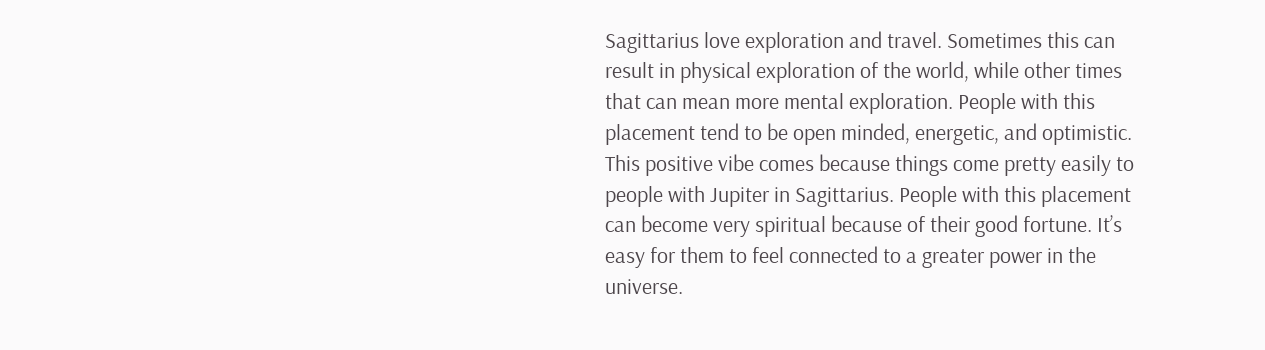Sagittarius love exploration and travel. Sometimes this can result in physical exploration of the world, while other times that can mean more mental exploration. People with this placement tend to be open minded, energetic, and optimistic. This positive vibe comes because things come pretty easily to people with Jupiter in Sagittarius. People with this placement can become very spiritual because of their good fortune. It’s easy for them to feel connected to a greater power in the universe.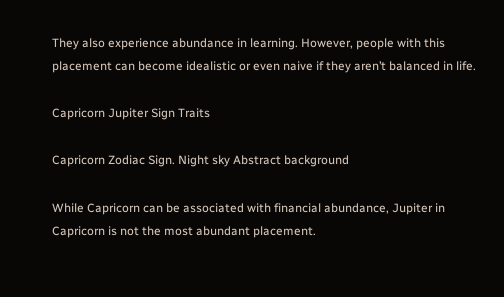They also experience abundance in learning. However, people with this placement can become idealistic or even naive if they aren’t balanced in life.

Capricorn Jupiter Sign Traits

Capricorn Zodiac Sign. Night sky Abstract background

While Capricorn can be associated with financial abundance, Jupiter in Capricorn is not the most abundant placement.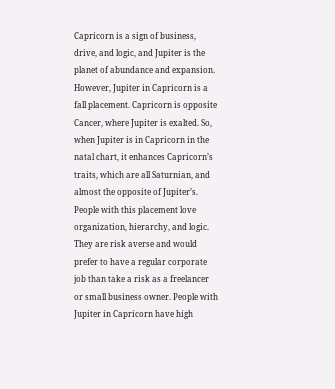Capricorn is a sign of business, drive, and logic, and Jupiter is the planet of abundance and expansion. However, Jupiter in Capricorn is a fall placement. Capricorn is opposite Cancer, where Jupiter is exalted. So, when Jupiter is in Capricorn in the natal chart, it enhances Capricorn’s traits, which are all Saturnian, and almost the opposite of Jupiter’s. People with this placement love organization, hierarchy, and logic. They are risk averse and would prefer to have a regular corporate job than take a risk as a freelancer or small business owner. People with Jupiter in Capricorn have high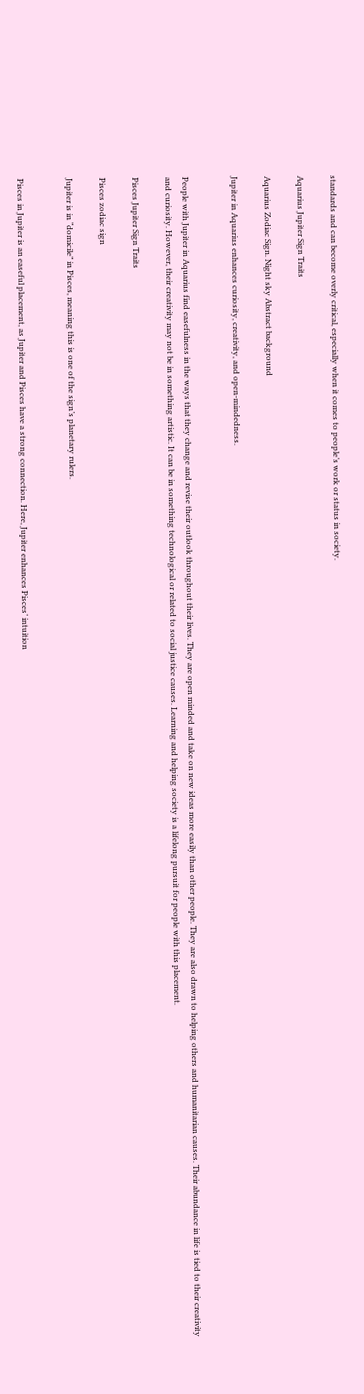standards and can become overly critical, especially when it comes to people’s work or status in society.

Aquarius Jupiter Sign Traits

Aquarius Zodiac Sign. Night sky Abstract background

Jupiter in Aquarius enhances curiosity, creativity, and open-mindedness.


People with Jupiter in Aquarius find easefulness in the ways that they change and revise their outlook throughout their lives. They are open minded and take on new ideas more easily than other people. They are also drawn to helping others and humanitarian causes. Their abundance in life is tied to their creativity and curiosity. However, their creativity may not be in something artistic. It can be in something technological or related to social justice causes. Learning and helping society is a lifelong pursuit for people with this placement.

Pisces Jupiter Sign Traits

Pisces zodiac sign

Jupiter is in “domicile” in Pisces, meaning this is one of the sign’s planetary rulers.


Pisces in Jupiter is an easeful placement, as Jupiter and Pisces have a strong connection. Here, Jupiter enhances Pisces’ intuition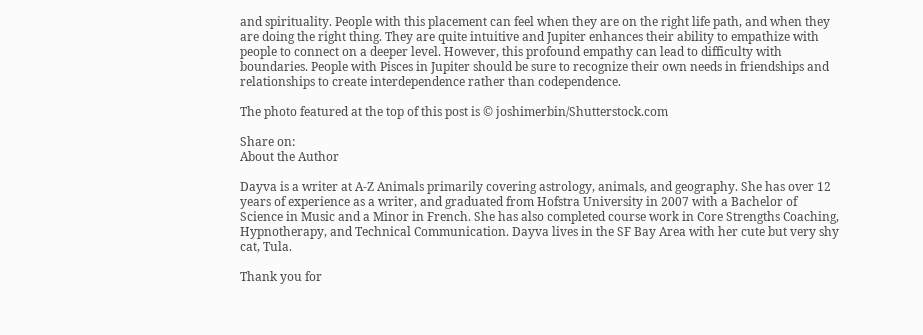and spirituality. People with this placement can feel when they are on the right life path, and when they are doing the right thing. They are quite intuitive and Jupiter enhances their ability to empathize with people to connect on a deeper level. However, this profound empathy can lead to difficulty with boundaries. People with Pisces in Jupiter should be sure to recognize their own needs in friendships and relationships to create interdependence rather than codependence.

The photo featured at the top of this post is © joshimerbin/Shutterstock.com

Share on:
About the Author

Dayva is a writer at A-Z Animals primarily covering astrology, animals, and geography. She has over 12 years of experience as a writer, and graduated from Hofstra University in 2007 with a Bachelor of Science in Music and a Minor in French. She has also completed course work in Core Strengths Coaching, Hypnotherapy, and Technical Communication. Dayva lives in the SF Bay Area with her cute but very shy cat, Tula.

Thank you for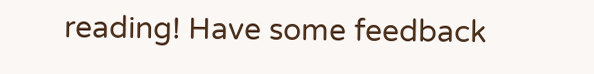reading! Have some feedback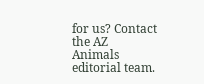for us? Contact the AZ Animals editorial team.